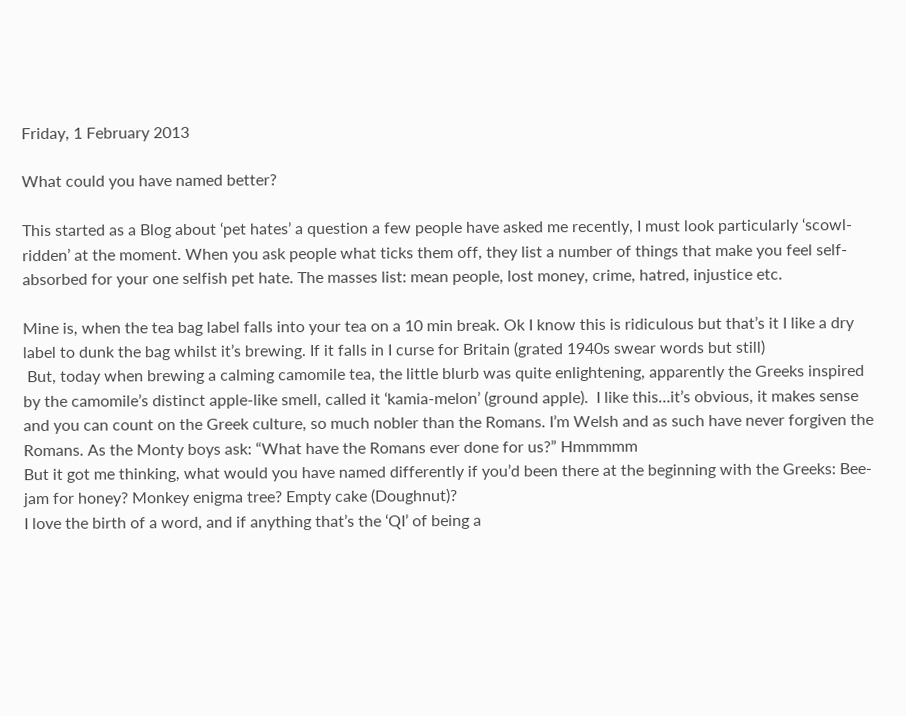Friday, 1 February 2013

What could you have named better?

This started as a Blog about ‘pet hates’ a question a few people have asked me recently, I must look particularly ‘scowl-ridden’ at the moment. When you ask people what ticks them off, they list a number of things that make you feel self-absorbed for your one selfish pet hate. The masses list: mean people, lost money, crime, hatred, injustice etc.

Mine is, when the tea bag label falls into your tea on a 10 min break. Ok I know this is ridiculous but that’s it I like a dry label to dunk the bag whilst it’s brewing. If it falls in I curse for Britain (grated 1940s swear words but still)
 But, today when brewing a calming camomile tea, the little blurb was quite enlightening, apparently the Greeks inspired by the camomile’s distinct apple-like smell, called it ‘kamia-melon’ (ground apple).  I like this…it’s obvious, it makes sense and you can count on the Greek culture, so much nobler than the Romans. I’m Welsh and as such have never forgiven the Romans. As the Monty boys ask: “What have the Romans ever done for us?” Hmmmmm
But it got me thinking, what would you have named differently if you’d been there at the beginning with the Greeks: Bee-jam for honey? Monkey enigma tree? Empty cake (Doughnut)?
I love the birth of a word, and if anything that’s the ‘QI’ of being a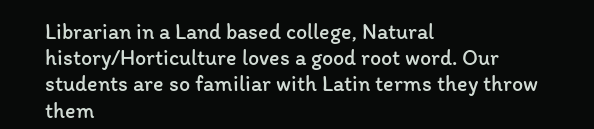Librarian in a Land based college, Natural history/Horticulture loves a good root word. Our students are so familiar with Latin terms they throw them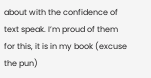about with the confidence of text speak. I’m proud of them for this, it is in my book (excuse the pun)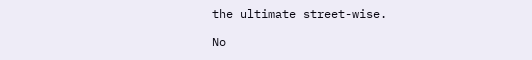the ultimate street-wise.

No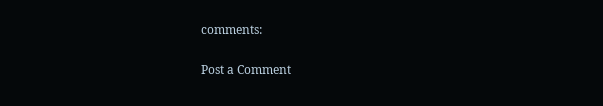comments:

Post a Comment